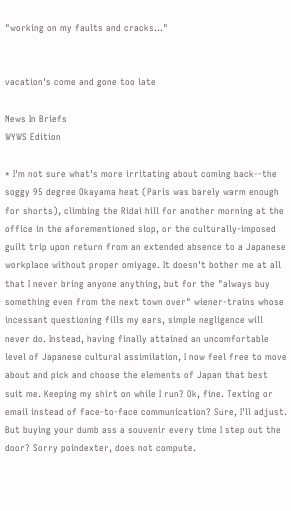"working on my faults and cracks..."


vacation's come and gone too late

News In Briefs
WYWS Edition

* I'm not sure what's more irritating about coming back--the soggy 95 degree Okayama heat (Paris was barely warm enough for shorts), climbing the Ridai hill for another morning at the office in the aforementioned slop, or the culturally-imposed guilt trip upon return from an extended absence to a Japanese workplace without proper omiyage. It doesn't bother me at all that I never bring anyone anything, but for the "always buy something even from the next town over" wiener-trains whose incessant questioning fills my ears, simple negligence will never do. Instead, having finally attained an uncomfortable level of Japanese cultural assimilation, I now feel free to move about and pick and choose the elements of Japan that best suit me. Keeping my shirt on while I run? Ok, fine. Texting or email instead of face-to-face communication? Sure, I'll adjust. But buying your dumb ass a souvenir every time I step out the door? Sorry poindexter, does not compute.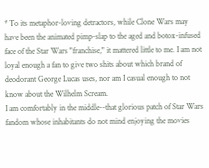* To its metaphor-loving detractors, while Clone Wars may have been the animated pimp-slap to the aged and botox-infused face of the Star Wars "franchise," it mattered little to me. I am not loyal enough a fan to give two shits about which brand of deodorant George Lucas uses, nor am I casual enough to not know about the Wilhelm Scream.
I am comfortably in the middle--that glorious patch of Star Wars fandom whose inhabitants do not mind enjoying the movies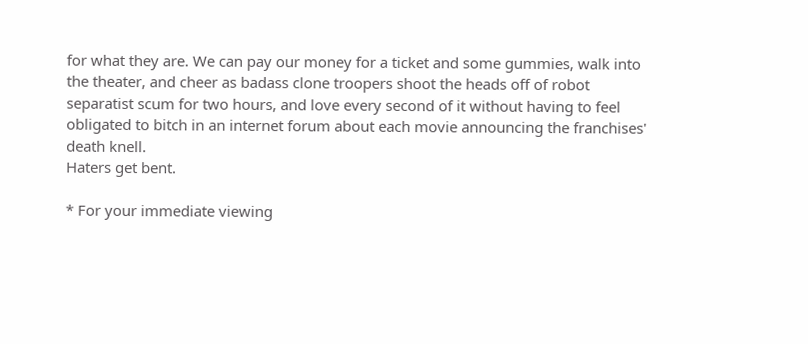for what they are. We can pay our money for a ticket and some gummies, walk into the theater, and cheer as badass clone troopers shoot the heads off of robot separatist scum for two hours, and love every second of it without having to feel obligated to bitch in an internet forum about each movie announcing the franchises' death knell.
Haters get bent.

* For your immediate viewing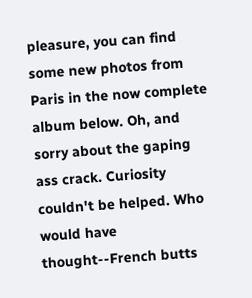pleasure, you can find some new photos from Paris in the now complete album below. Oh, and sorry about the gaping ass crack. Curiosity couldn't be helped. Who would have thought--French butts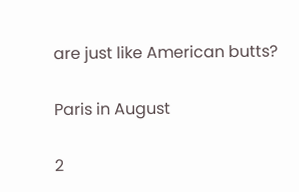are just like American butts?

Paris in August

2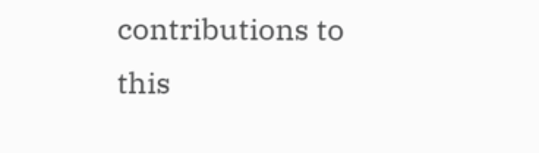contributions to this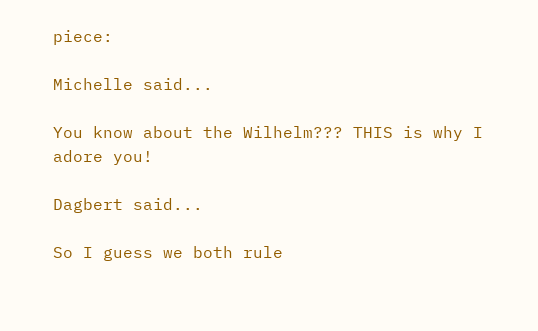piece:

Michelle said...

You know about the Wilhelm??? THIS is why I adore you!

Dagbert said...

So I guess we both rule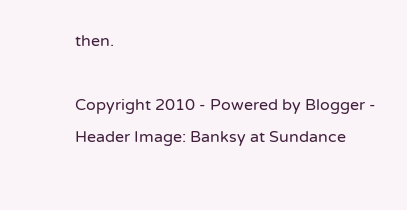then.

Copyright 2010 - Powered by Blogger - Header Image: Banksy at Sundance